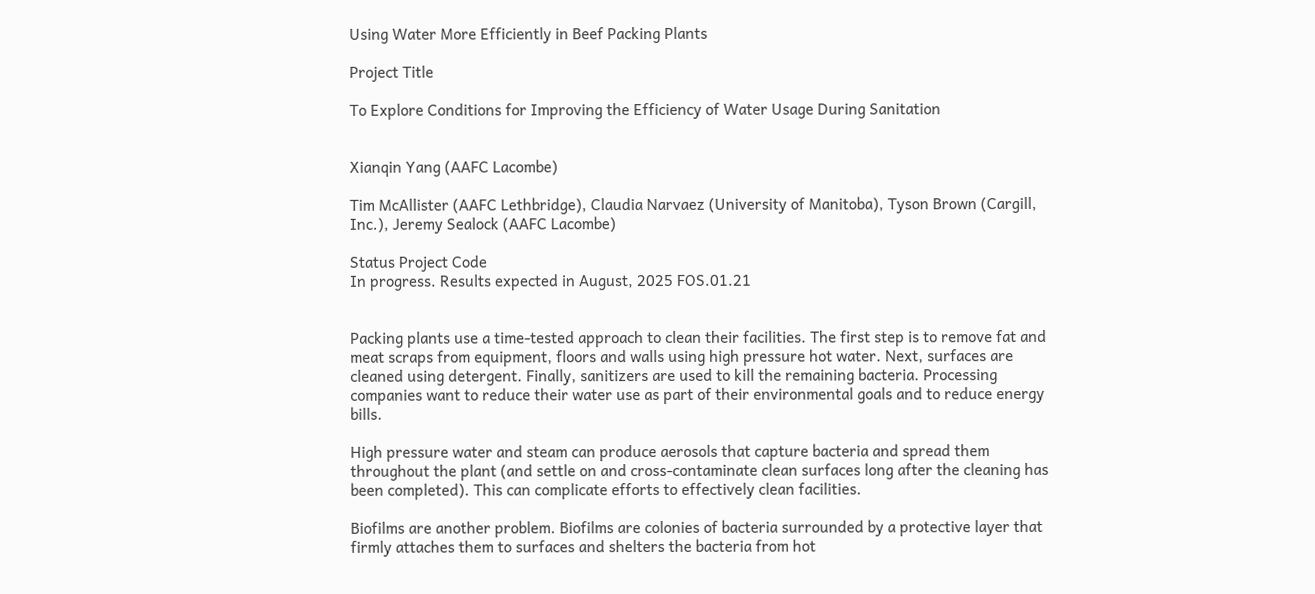Using Water More Efficiently in Beef Packing Plants

Project Title

To Explore Conditions for Improving the Efficiency of Water Usage During Sanitation


Xianqin Yang (AAFC Lacombe)

Tim McAllister (AAFC Lethbridge), Claudia Narvaez (University of Manitoba), Tyson Brown (Cargill, Inc.), Jeremy Sealock (AAFC Lacombe)

Status Project Code
In progress. Results expected in August, 2025 FOS.01.21


Packing plants use a time-tested approach to clean their facilities. The first step is to remove fat and meat scraps from equipment, floors and walls using high pressure hot water. Next, surfaces are cleaned using detergent. Finally, sanitizers are used to kill the remaining bacteria. Processing companies want to reduce their water use as part of their environmental goals and to reduce energy bills.

High pressure water and steam can produce aerosols that capture bacteria and spread them throughout the plant (and settle on and cross-contaminate clean surfaces long after the cleaning has been completed). This can complicate efforts to effectively clean facilities.

Biofilms are another problem. Biofilms are colonies of bacteria surrounded by a protective layer that firmly attaches them to surfaces and shelters the bacteria from hot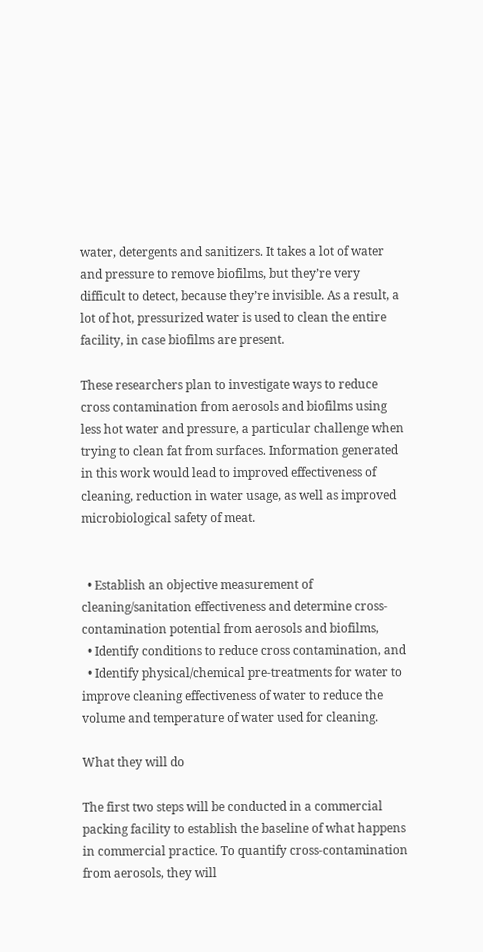water, detergents and sanitizers. It takes a lot of water and pressure to remove biofilms, but they’re very difficult to detect, because they’re invisible. As a result, a lot of hot, pressurized water is used to clean the entire facility, in case biofilms are present.

These researchers plan to investigate ways to reduce cross contamination from aerosols and biofilms using less hot water and pressure, a particular challenge when trying to clean fat from surfaces. Information generated in this work would lead to improved effectiveness of cleaning, reduction in water usage, as well as improved microbiological safety of meat.


  • Establish an objective measurement of cleaning/sanitation effectiveness and determine cross-contamination potential from aerosols and biofilms,
  • Identify conditions to reduce cross contamination, and
  • Identify physical/chemical pre-treatments for water to improve cleaning effectiveness of water to reduce the volume and temperature of water used for cleaning.

What they will do

The first two steps will be conducted in a commercial packing facility to establish the baseline of what happens in commercial practice. To quantify cross-contamination from aerosols, they will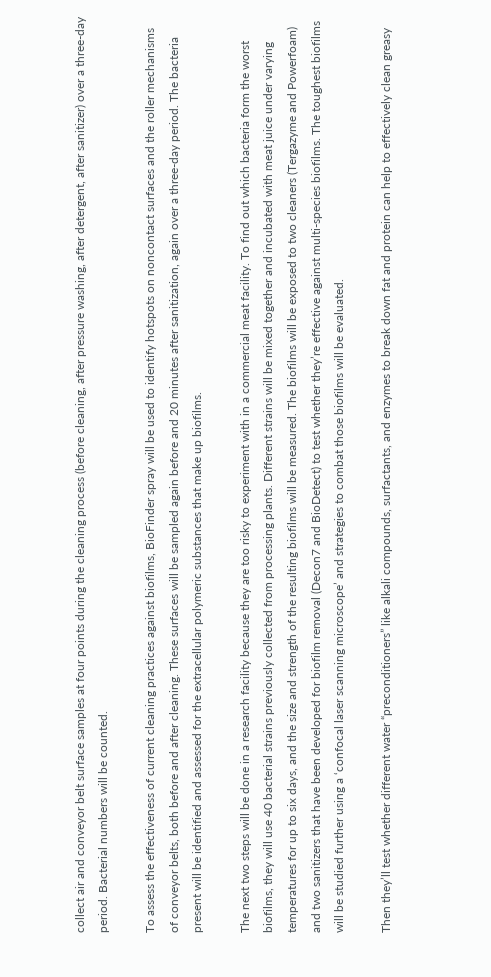collect air and conveyor belt surface samples at four points during the cleaning process (before cleaning, after pressure washing, after detergent, after sanitizer) over a three-day period. Bacterial numbers will be counted.

To assess the effectiveness of current cleaning practices against biofilms, BioFinder spray will be used to identify hotspots on noncontact surfaces and the roller mechanisms of conveyor belts, both before and after cleaning. These surfaces will be sampled again before and 20 minutes after sanitization, again over a three-day period. The bacteria present will be identified and assessed for the extracellular polymeric substances that make up biofilms.

The next two steps will be done in a research facility because they are too risky to experiment with in a commercial meat facility. To find out which bacteria form the worst biofilms, they will use 40 bacterial strains previously collected from processing plants. Different strains will be mixed together and incubated with meat juice under varying temperatures for up to six days, and the size and strength of the resulting biofilms will be measured. The biofilms will be exposed to two cleaners (Tergazyme and Powerfoam) and two sanitizers that have been developed for biofilm removal (Decon7 and BioDetect) to test whether they’re effective against multi-species biofilms. The toughest biofilms will be studied further using a ‘confocal laser scanning microscope’ and strategies to combat those biofilms will be evaluated.

Then they’ll test whether different water “preconditioners” like alkali compounds, surfactants, and enzymes to break down fat and protein can help to effectively clean greasy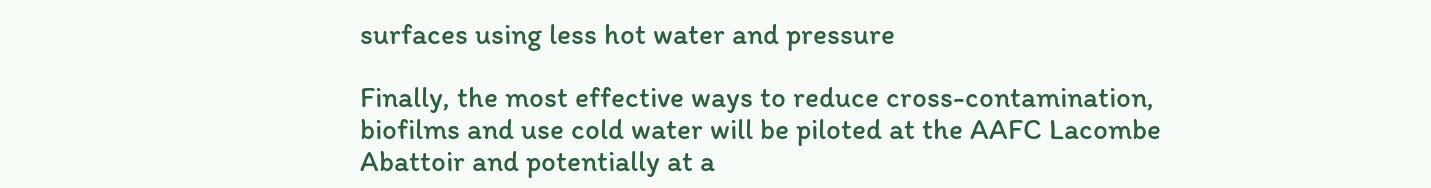surfaces using less hot water and pressure

Finally, the most effective ways to reduce cross-contamination, biofilms and use cold water will be piloted at the AAFC Lacombe Abattoir and potentially at a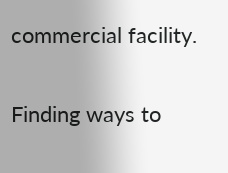commercial facility.


Finding ways to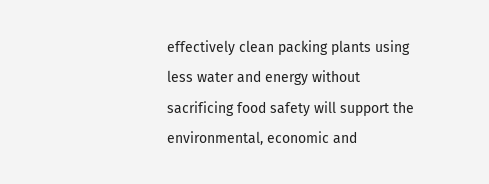effectively clean packing plants using less water and energy without sacrificing food safety will support the environmental, economic and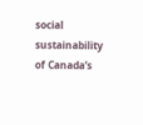social sustainability of Canada’s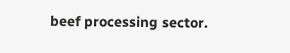beef processing sector.